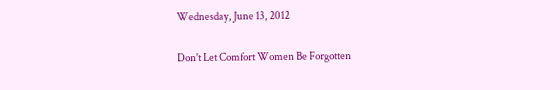Wednesday, June 13, 2012

Don't Let Comfort Women Be Forgotten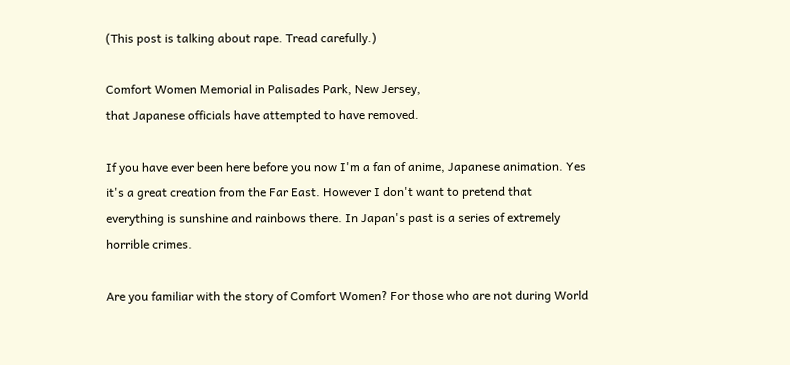(This post is talking about rape. Tread carefully.)

Comfort Women Memorial in Palisades Park, New Jersey,
that Japanese officials have attempted to have removed.

If you have ever been here before you now I'm a fan of anime, Japanese animation. Yes it's a great creation from the Far East. However I don't want to pretend that everything is sunshine and rainbows there. In Japan's past is a series of extremely horrible crimes.

Are you familiar with the story of Comfort Women? For those who are not during World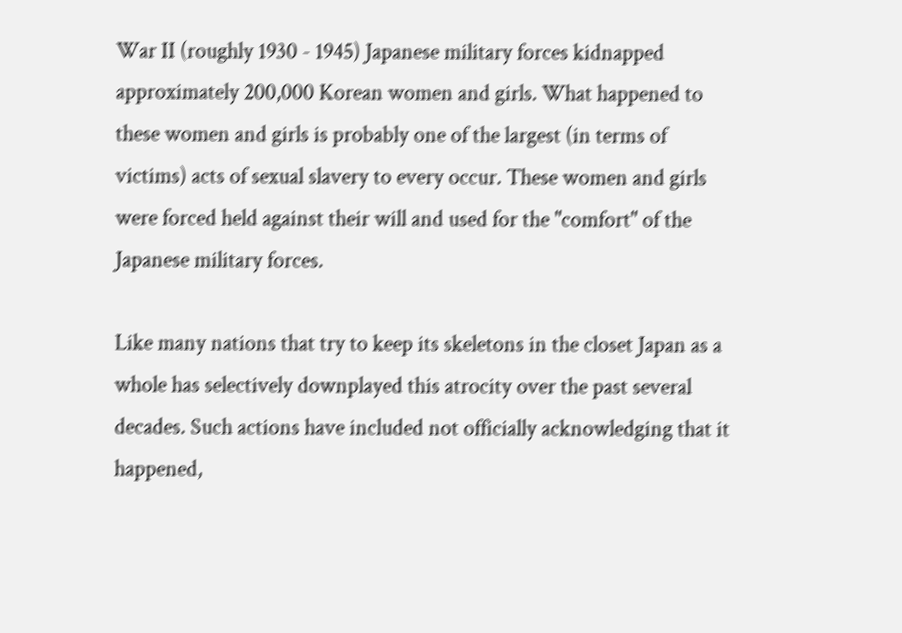War II (roughly 1930 - 1945) Japanese military forces kidnapped approximately 200,000 Korean women and girls. What happened to these women and girls is probably one of the largest (in terms of victims) acts of sexual slavery to every occur. These women and girls were forced held against their will and used for the "comfort" of the Japanese military forces.

Like many nations that try to keep its skeletons in the closet Japan as a whole has selectively downplayed this atrocity over the past several decades. Such actions have included not officially acknowledging that it happened,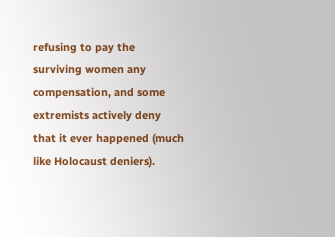refusing to pay the surviving women any compensation, and some extremists actively deny that it ever happened (much like Holocaust deniers).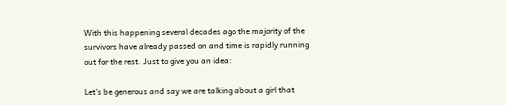With this happening several decades ago the majority of the survivors have already passed on and time is rapidly running out for the rest. Just to give you an idea:

Let's be generous and say we are talking about a girl that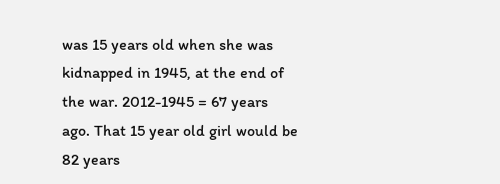was 15 years old when she was kidnapped in 1945, at the end of the war. 2012-1945 = 67 years ago. That 15 year old girl would be 82 years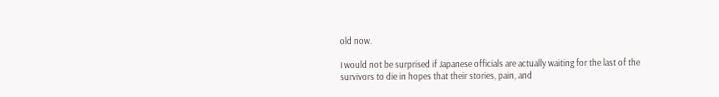old now.

I would not be surprised if Japanese officials are actually waiting for the last of the survivors to die in hopes that their stories, pain, and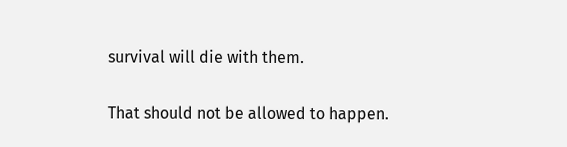survival will die with them.

That should not be allowed to happen.